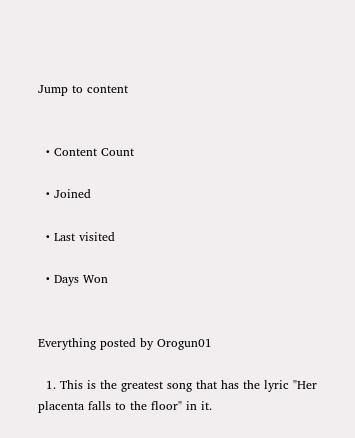Jump to content


  • Content Count

  • Joined

  • Last visited

  • Days Won


Everything posted by Orogun01

  1. This is the greatest song that has the lyric "Her placenta falls to the floor" in it.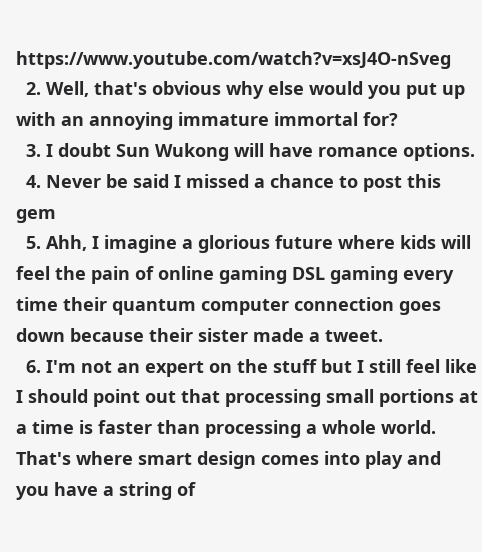https://www.youtube.com/watch?v=xsJ4O-nSveg
  2. Well, that's obvious why else would you put up with an annoying immature immortal for?
  3. I doubt Sun Wukong will have romance options.
  4. Never be said I missed a chance to post this gem
  5. Ahh, I imagine a glorious future where kids will feel the pain of online gaming DSL gaming every time their quantum computer connection goes down because their sister made a tweet.
  6. I'm not an expert on the stuff but I still feel like I should point out that processing small portions at a time is faster than processing a whole world. That's where smart design comes into play and you have a string of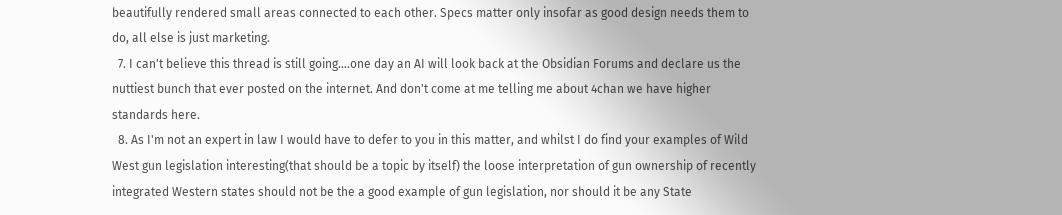beautifully rendered small areas connected to each other. Specs matter only insofar as good design needs them to do, all else is just marketing.
  7. I can't believe this thread is still going....one day an AI will look back at the Obsidian Forums and declare us the nuttiest bunch that ever posted on the internet. And don't come at me telling me about 4chan we have higher standards here.
  8. As I'm not an expert in law I would have to defer to you in this matter, and whilst I do find your examples of Wild West gun legislation interesting(that should be a topic by itself) the loose interpretation of gun ownership of recently integrated Western states should not be the a good example of gun legislation, nor should it be any State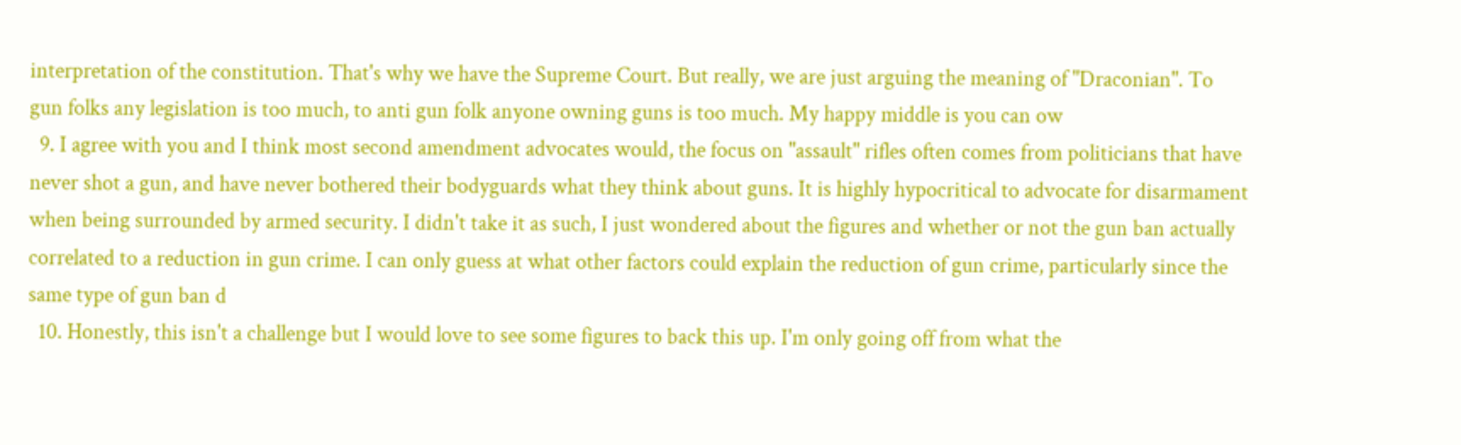interpretation of the constitution. That's why we have the Supreme Court. But really, we are just arguing the meaning of "Draconian". To gun folks any legislation is too much, to anti gun folk anyone owning guns is too much. My happy middle is you can ow
  9. I agree with you and I think most second amendment advocates would, the focus on "assault" rifles often comes from politicians that have never shot a gun, and have never bothered their bodyguards what they think about guns. It is highly hypocritical to advocate for disarmament when being surrounded by armed security. I didn't take it as such, I just wondered about the figures and whether or not the gun ban actually correlated to a reduction in gun crime. I can only guess at what other factors could explain the reduction of gun crime, particularly since the same type of gun ban d
  10. Honestly, this isn't a challenge but I would love to see some figures to back this up. I'm only going off from what the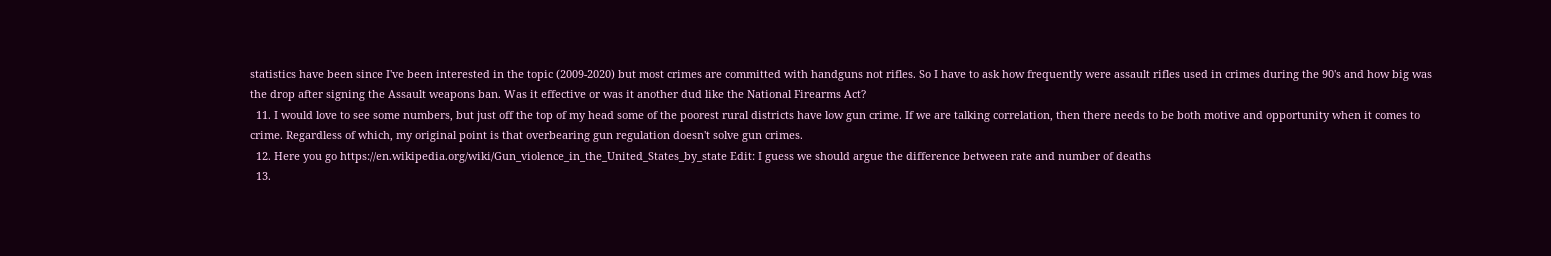statistics have been since I've been interested in the topic (2009-2020) but most crimes are committed with handguns not rifles. So I have to ask how frequently were assault rifles used in crimes during the 90's and how big was the drop after signing the Assault weapons ban. Was it effective or was it another dud like the National Firearms Act?
  11. I would love to see some numbers, but just off the top of my head some of the poorest rural districts have low gun crime. If we are talking correlation, then there needs to be both motive and opportunity when it comes to crime. Regardless of which, my original point is that overbearing gun regulation doesn't solve gun crimes.
  12. Here you go https://en.wikipedia.org/wiki/Gun_violence_in_the_United_States_by_state Edit: I guess we should argue the difference between rate and number of deaths
  13.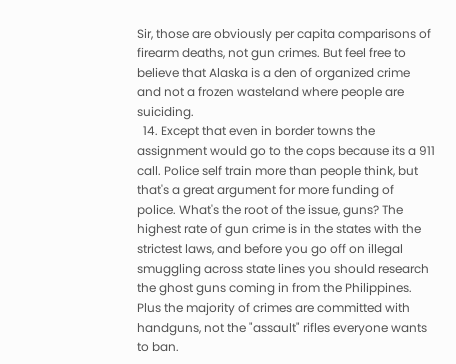Sir, those are obviously per capita comparisons of firearm deaths, not gun crimes. But feel free to believe that Alaska is a den of organized crime and not a frozen wasteland where people are suiciding.
  14. Except that even in border towns the assignment would go to the cops because its a 911 call. Police self train more than people think, but that's a great argument for more funding of police. What's the root of the issue, guns? The highest rate of gun crime is in the states with the strictest laws, and before you go off on illegal smuggling across state lines you should research the ghost guns coming in from the Philippines. Plus the majority of crimes are committed with handguns, not the "assault" rifles everyone wants to ban.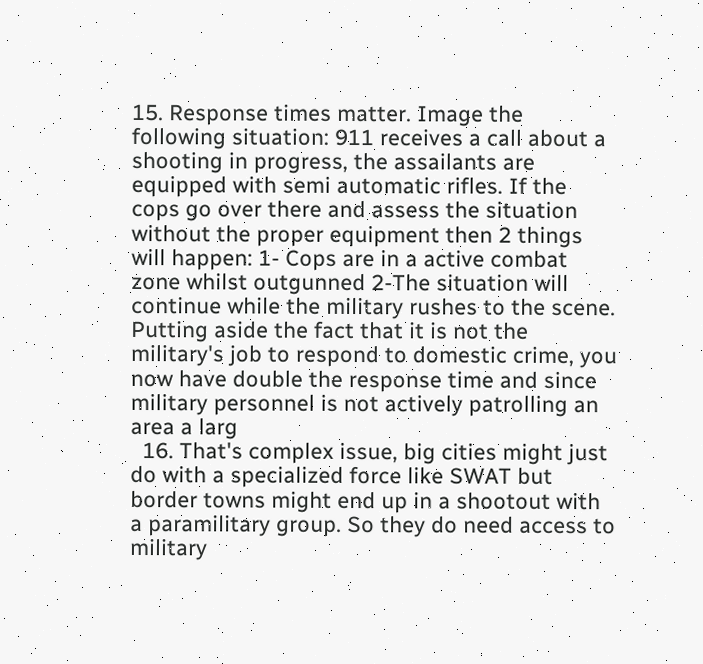15. Response times matter. Image the following situation: 911 receives a call about a shooting in progress, the assailants are equipped with semi automatic rifles. If the cops go over there and assess the situation without the proper equipment then 2 things will happen: 1- Cops are in a active combat zone whilst outgunned 2-The situation will continue while the military rushes to the scene. Putting aside the fact that it is not the military's job to respond to domestic crime, you now have double the response time and since military personnel is not actively patrolling an area a larg
  16. That's complex issue, big cities might just do with a specialized force like SWAT but border towns might end up in a shootout with a paramilitary group. So they do need access to military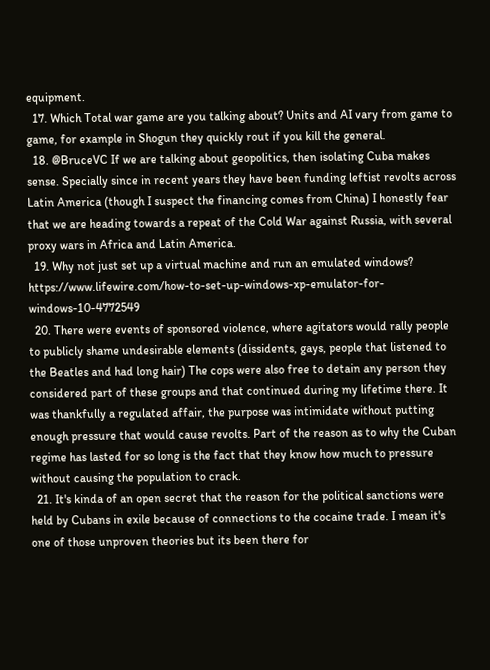equipment.
  17. Which Total war game are you talking about? Units and AI vary from game to game, for example in Shogun they quickly rout if you kill the general.
  18. @BruceVC If we are talking about geopolitics, then isolating Cuba makes sense. Specially since in recent years they have been funding leftist revolts across Latin America (though I suspect the financing comes from China) I honestly fear that we are heading towards a repeat of the Cold War against Russia, with several proxy wars in Africa and Latin America.
  19. Why not just set up a virtual machine and run an emulated windows? https://www.lifewire.com/how-to-set-up-windows-xp-emulator-for-windows-10-4772549
  20. There were events of sponsored violence, where agitators would rally people to publicly shame undesirable elements (dissidents, gays, people that listened to the Beatles and had long hair) The cops were also free to detain any person they considered part of these groups and that continued during my lifetime there. It was thankfully a regulated affair, the purpose was intimidate without putting enough pressure that would cause revolts. Part of the reason as to why the Cuban regime has lasted for so long is the fact that they know how much to pressure without causing the population to crack.
  21. It's kinda of an open secret that the reason for the political sanctions were held by Cubans in exile because of connections to the cocaine trade. I mean it's one of those unproven theories but its been there for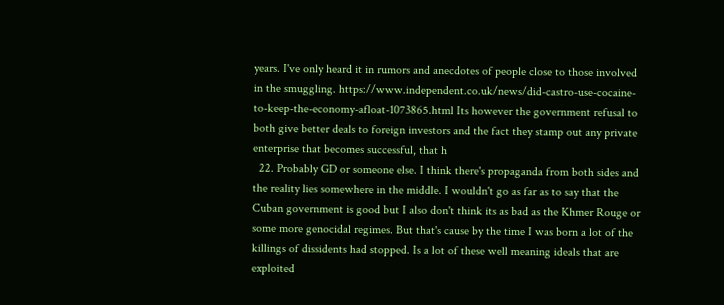years. I've only heard it in rumors and anecdotes of people close to those involved in the smuggling. https://www.independent.co.uk/news/did-castro-use-cocaine-to-keep-the-economy-afloat-1073865.html Its however the government refusal to both give better deals to foreign investors and the fact they stamp out any private enterprise that becomes successful, that h
  22. Probably GD or someone else. I think there's propaganda from both sides and the reality lies somewhere in the middle. I wouldn't go as far as to say that the Cuban government is good but I also don't think its as bad as the Khmer Rouge or some more genocidal regimes. But that's cause by the time I was born a lot of the killings of dissidents had stopped. Is a lot of these well meaning ideals that are exploited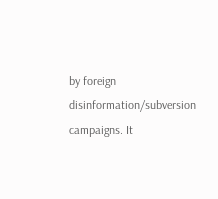by foreign disinformation/subversion campaigns. It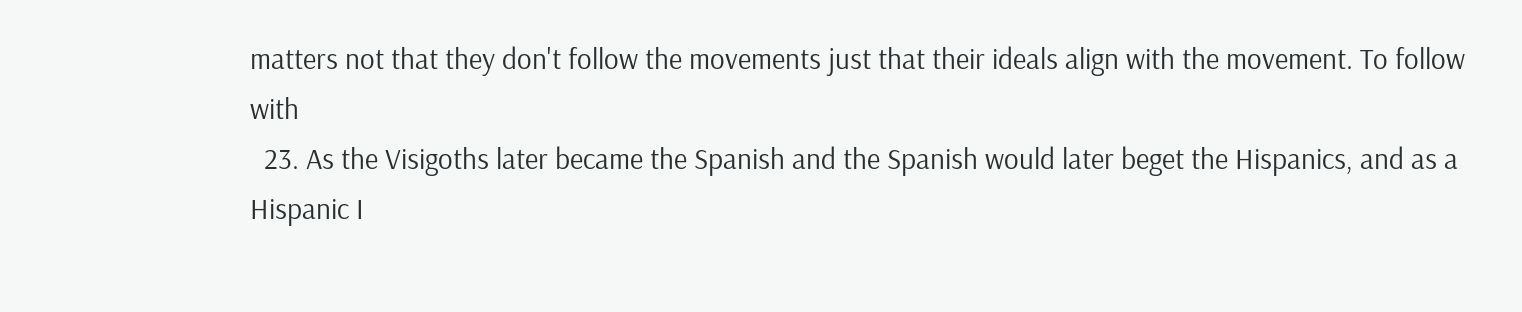matters not that they don't follow the movements just that their ideals align with the movement. To follow with
  23. As the Visigoths later became the Spanish and the Spanish would later beget the Hispanics, and as a Hispanic I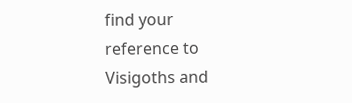find your reference to Visigoths and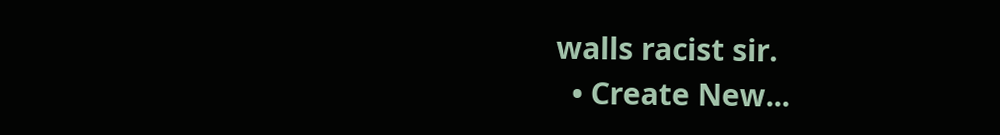walls racist sir.
  • Create New...